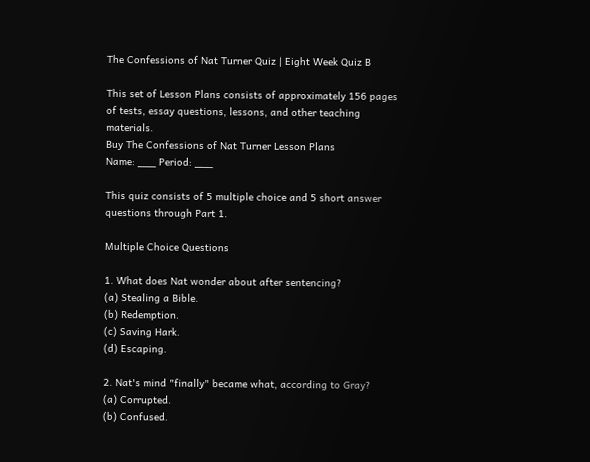The Confessions of Nat Turner Quiz | Eight Week Quiz B

This set of Lesson Plans consists of approximately 156 pages of tests, essay questions, lessons, and other teaching materials.
Buy The Confessions of Nat Turner Lesson Plans
Name: ___ Period: ___

This quiz consists of 5 multiple choice and 5 short answer questions through Part 1.

Multiple Choice Questions

1. What does Nat wonder about after sentencing?
(a) Stealing a Bible.
(b) Redemption.
(c) Saving Hark.
(d) Escaping.

2. Nat's mind "finally" became what, according to Gray?
(a) Corrupted.
(b) Confused.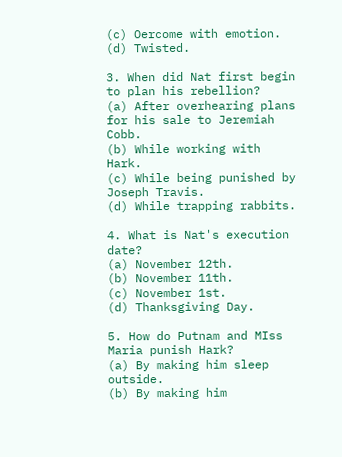(c) Oercome with emotion.
(d) Twisted.

3. When did Nat first begin to plan his rebellion?
(a) After overhearing plans for his sale to Jeremiah Cobb.
(b) While working with Hark.
(c) While being punished by Joseph Travis.
(d) While trapping rabbits.

4. What is Nat's execution date?
(a) November 12th.
(b) November 11th.
(c) November 1st.
(d) Thanksgiving Day.

5. How do Putnam and MIss Maria punish Hark?
(a) By making him sleep outside.
(b) By making him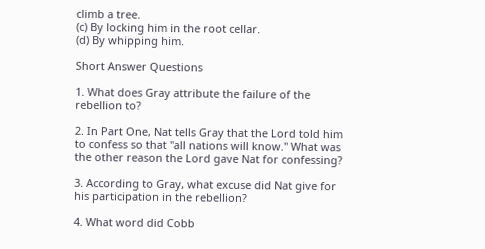climb a tree.
(c) By locking him in the root cellar.
(d) By whipping him.

Short Answer Questions

1. What does Gray attribute the failure of the rebellion to?

2. In Part One, Nat tells Gray that the Lord told him to confess so that "all nations will know." What was the other reason the Lord gave Nat for confessing?

3. According to Gray, what excuse did Nat give for his participation in the rebellion?

4. What word did Cobb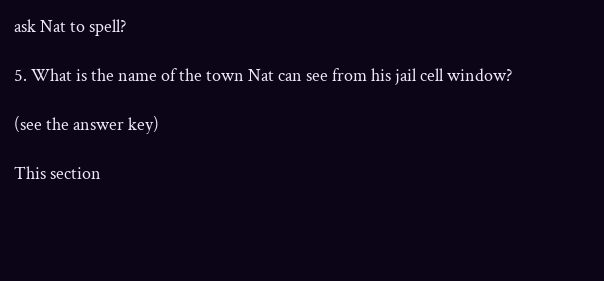ask Nat to spell?

5. What is the name of the town Nat can see from his jail cell window?

(see the answer key)

This section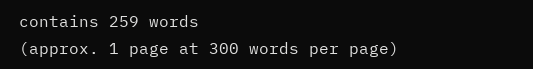contains 259 words
(approx. 1 page at 300 words per page)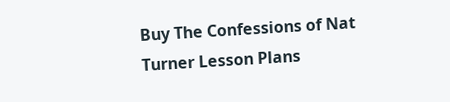Buy The Confessions of Nat Turner Lesson Plans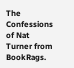The Confessions of Nat Turner from BookRags.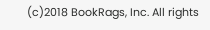(c)2018 BookRags, Inc. All rights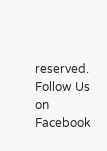reserved.
Follow Us on Facebook